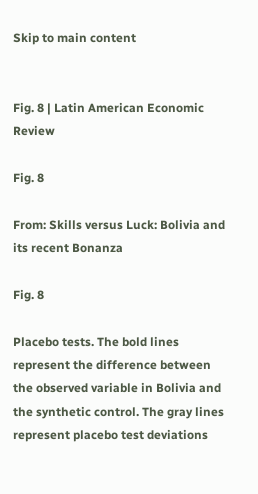Skip to main content


Fig. 8 | Latin American Economic Review

Fig. 8

From: Skills versus Luck: Bolivia and its recent Bonanza

Fig. 8

Placebo tests. The bold lines represent the difference between the observed variable in Bolivia and the synthetic control. The gray lines represent placebo test deviations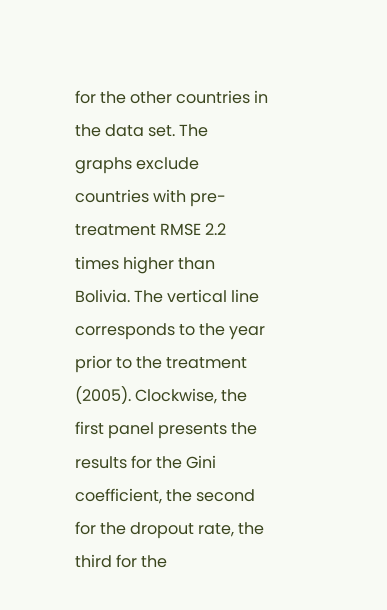for the other countries in the data set. The graphs exclude countries with pre-treatment RMSE 2.2 times higher than Bolivia. The vertical line corresponds to the year prior to the treatment (2005). Clockwise, the first panel presents the results for the Gini coefficient, the second for the dropout rate, the third for the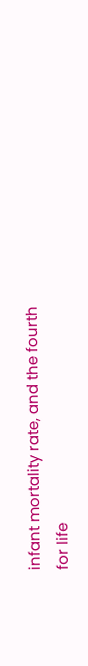infant mortality rate, and the fourth for life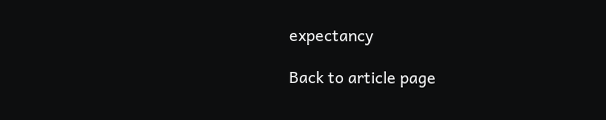expectancy

Back to article page